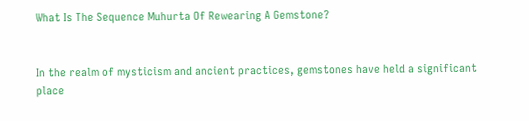What Is The Sequence Muhurta Of Rewearing A Gemstone?


In the realm of mysticism and ancient practices, gemstones have held a significant place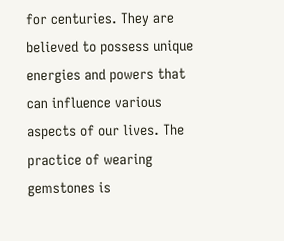for centuries. They are believed to possess unique energies and powers that can influence various aspects of our lives. The practice of wearing gemstones is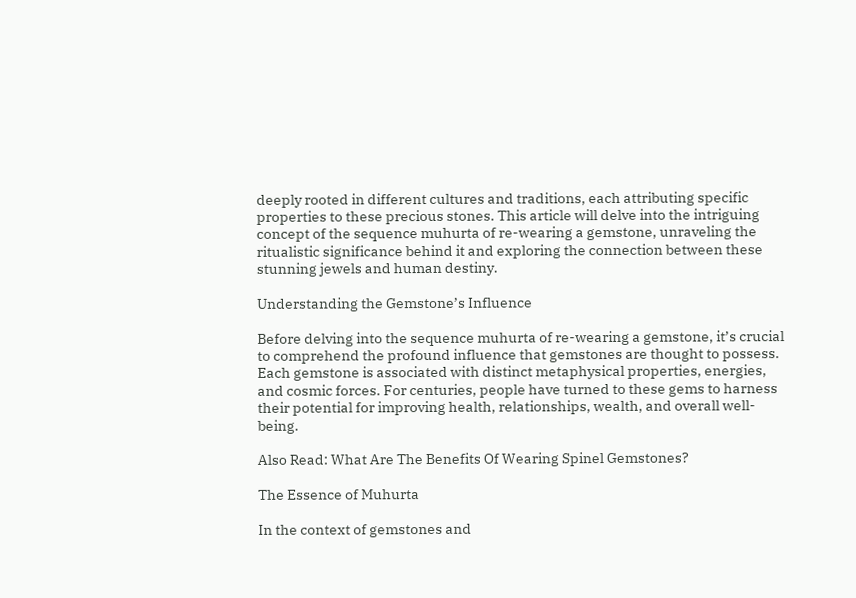deeply rooted in different cultures and traditions, each attributing specific properties to these precious stones. This article will delve into the intriguing concept of the sequence muhurta of re-wearing a gemstone, unraveling the ritualistic significance behind it and exploring the connection between these stunning jewels and human destiny.

Understanding the Gemstone’s Influence

Before delving into the sequence muhurta of re-wearing a gemstone, it’s crucial to comprehend the profound influence that gemstones are thought to possess. Each gemstone is associated with distinct metaphysical properties, energies, and cosmic forces. For centuries, people have turned to these gems to harness their potential for improving health, relationships, wealth, and overall well-being.

Also Read: What Are The Benefits Of Wearing Spinel Gemstones?

The Essence of Muhurta

In the context of gemstones and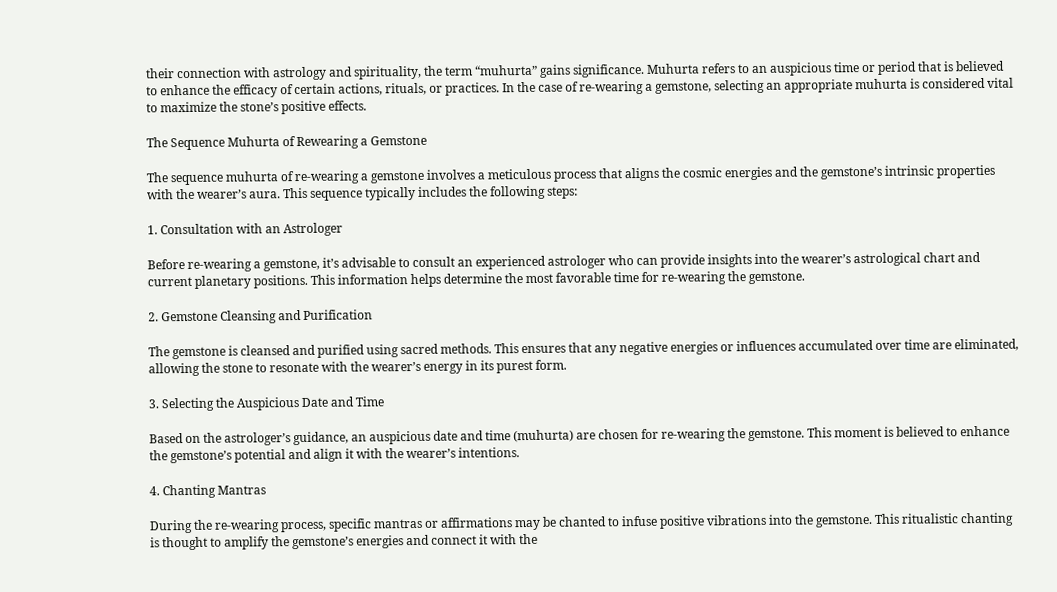their connection with astrology and spirituality, the term “muhurta” gains significance. Muhurta refers to an auspicious time or period that is believed to enhance the efficacy of certain actions, rituals, or practices. In the case of re-wearing a gemstone, selecting an appropriate muhurta is considered vital to maximize the stone’s positive effects.

The Sequence Muhurta of Rewearing a Gemstone

The sequence muhurta of re-wearing a gemstone involves a meticulous process that aligns the cosmic energies and the gemstone’s intrinsic properties with the wearer’s aura. This sequence typically includes the following steps:

1. Consultation with an Astrologer

Before re-wearing a gemstone, it’s advisable to consult an experienced astrologer who can provide insights into the wearer’s astrological chart and current planetary positions. This information helps determine the most favorable time for re-wearing the gemstone.

2. Gemstone Cleansing and Purification

The gemstone is cleansed and purified using sacred methods. This ensures that any negative energies or influences accumulated over time are eliminated, allowing the stone to resonate with the wearer’s energy in its purest form.

3. Selecting the Auspicious Date and Time

Based on the astrologer’s guidance, an auspicious date and time (muhurta) are chosen for re-wearing the gemstone. This moment is believed to enhance the gemstone’s potential and align it with the wearer’s intentions.

4. Chanting Mantras

During the re-wearing process, specific mantras or affirmations may be chanted to infuse positive vibrations into the gemstone. This ritualistic chanting is thought to amplify the gemstone’s energies and connect it with the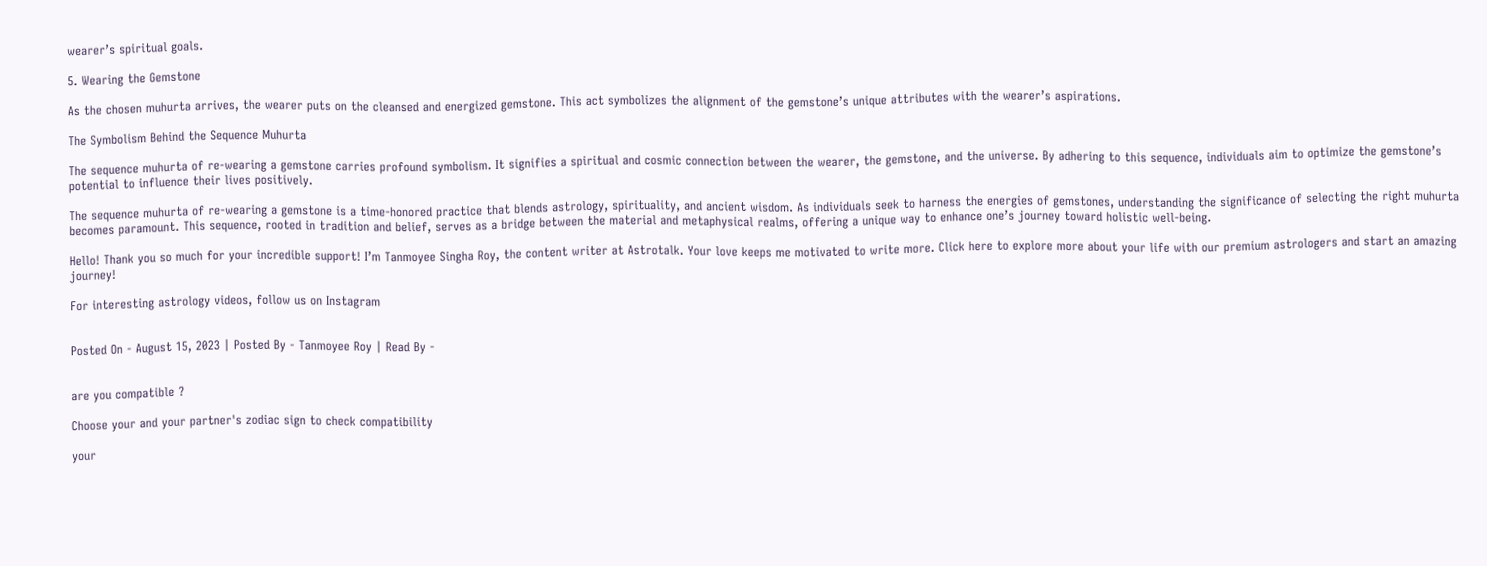wearer’s spiritual goals.

5. Wearing the Gemstone

As the chosen muhurta arrives, the wearer puts on the cleansed and energized gemstone. This act symbolizes the alignment of the gemstone’s unique attributes with the wearer’s aspirations.

The Symbolism Behind the Sequence Muhurta

The sequence muhurta of re-wearing a gemstone carries profound symbolism. It signifies a spiritual and cosmic connection between the wearer, the gemstone, and the universe. By adhering to this sequence, individuals aim to optimize the gemstone’s potential to influence their lives positively.

The sequence muhurta of re-wearing a gemstone is a time-honored practice that blends astrology, spirituality, and ancient wisdom. As individuals seek to harness the energies of gemstones, understanding the significance of selecting the right muhurta becomes paramount. This sequence, rooted in tradition and belief, serves as a bridge between the material and metaphysical realms, offering a unique way to enhance one’s journey toward holistic well-being.

Hello! Thank you so much for your incredible support! I’m Tanmoyee Singha Roy, the content writer at Astrotalk. Your love keeps me motivated to write more. Click here to explore more about your life with our premium astrologers and start an amazing journey!

For interesting astrology videos, follow us on Instagram


Posted On - August 15, 2023 | Posted By - Tanmoyee Roy | Read By -


are you compatible ?

Choose your and your partner's zodiac sign to check compatibility

your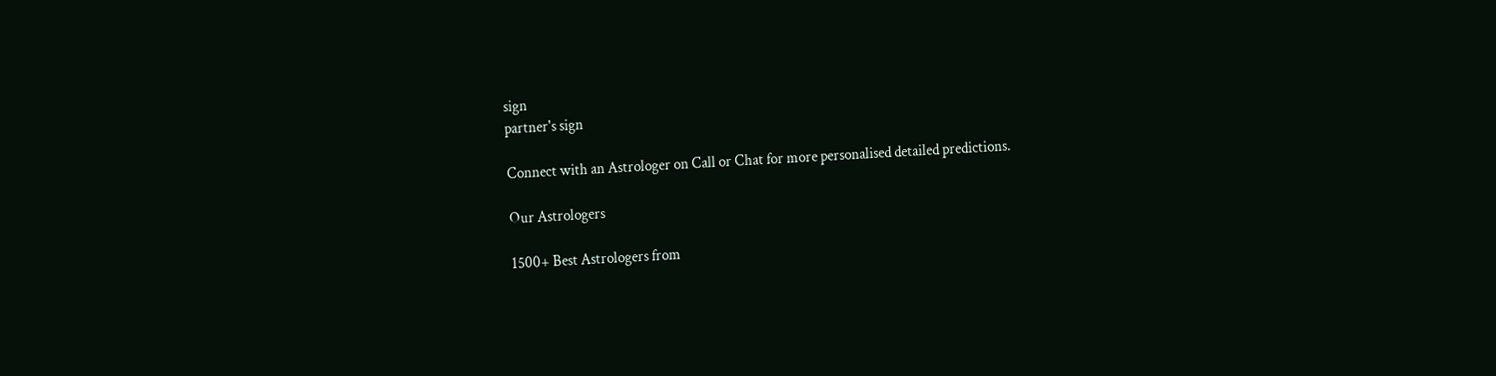sign
partner's sign

Connect with an Astrologer on Call or Chat for more personalised detailed predictions.

Our Astrologers

1500+ Best Astrologers from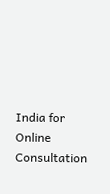India for Online Consultation